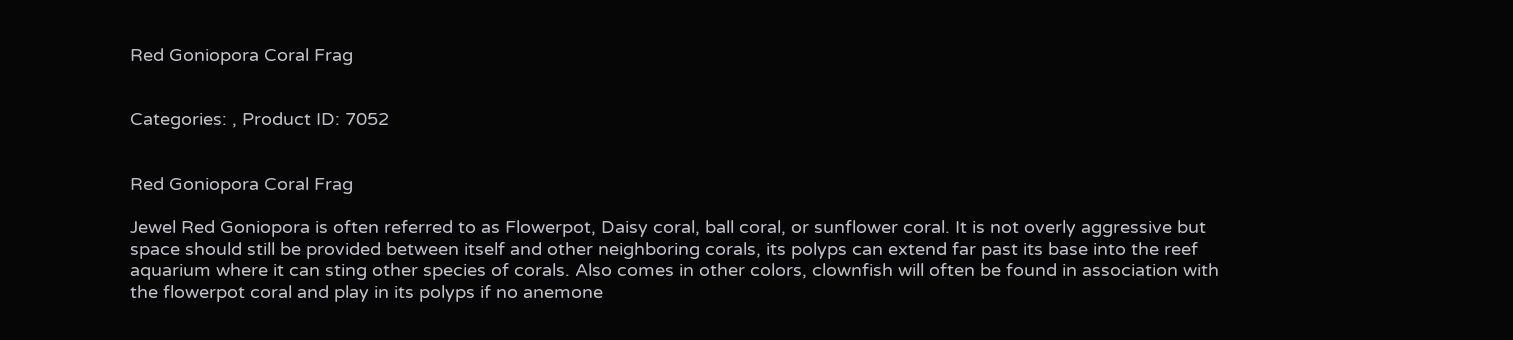Red Goniopora Coral Frag


Categories: , Product ID: 7052


Red Goniopora Coral Frag

Jewel Red Goniopora is often referred to as Flowerpot, Daisy coral, ball coral, or sunflower coral. It is not overly aggressive but space should still be provided between itself and other neighboring corals, its polyps can extend far past its base into the reef aquarium where it can sting other species of corals. Also comes in other colors, clownfish will often be found in association with the flowerpot coral and play in its polyps if no anemone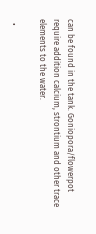can be found in the tank. Goniopora/flowerpot require addition calcium, strontium and other trace elements to the water.

  •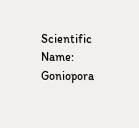Scientific Name: Goniopora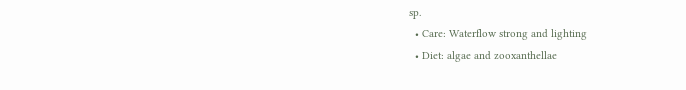sp.
  • Care: Waterflow strong and lighting
  • Diet: algae and zooxanthellae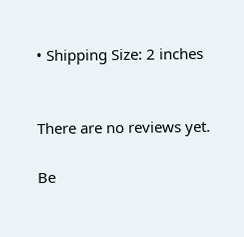• Shipping Size: 2 inches


There are no reviews yet.

Be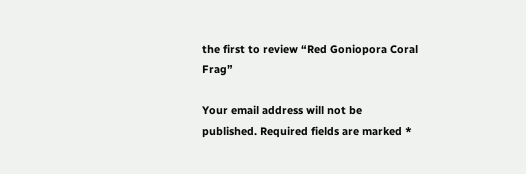the first to review “Red Goniopora Coral Frag”

Your email address will not be published. Required fields are marked *